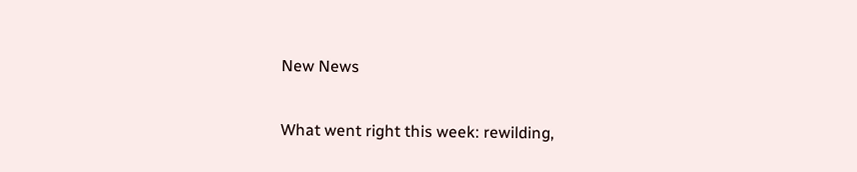New News

What went right this week: rewilding,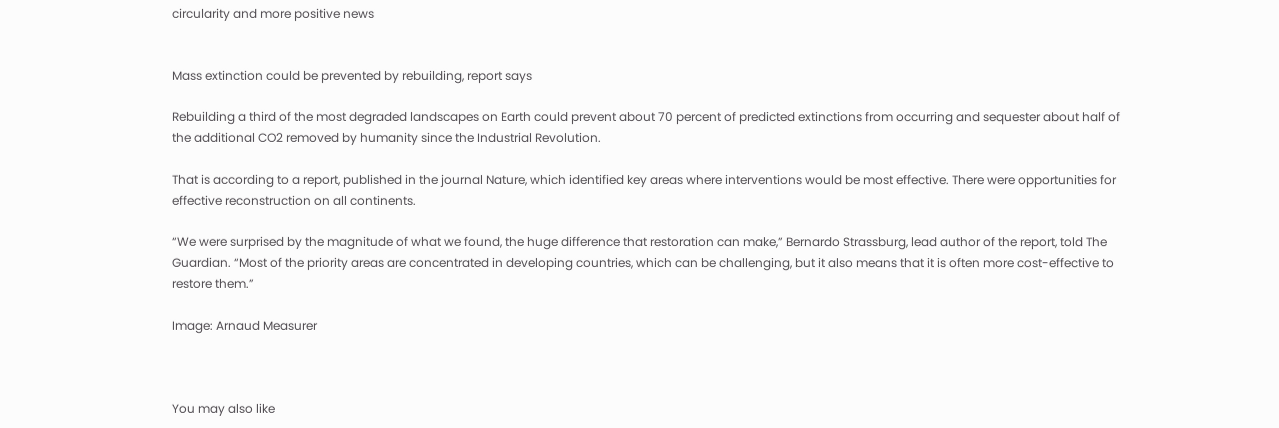circularity and more positive news


Mass extinction could be prevented by rebuilding, report says

Rebuilding a third of the most degraded landscapes on Earth could prevent about 70 percent of predicted extinctions from occurring and sequester about half of the additional CO2 removed by humanity since the Industrial Revolution.

That is according to a report, published in the journal Nature, which identified key areas where interventions would be most effective. There were opportunities for effective reconstruction on all continents.

“We were surprised by the magnitude of what we found, the huge difference that restoration can make,” Bernardo Strassburg, lead author of the report, told The Guardian. “Most of the priority areas are concentrated in developing countries, which can be challenging, but it also means that it is often more cost-effective to restore them.”

Image: Arnaud Measurer



You may also like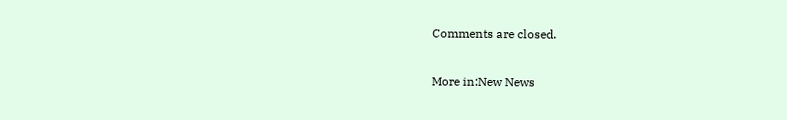Comments are closed.

More in:New News